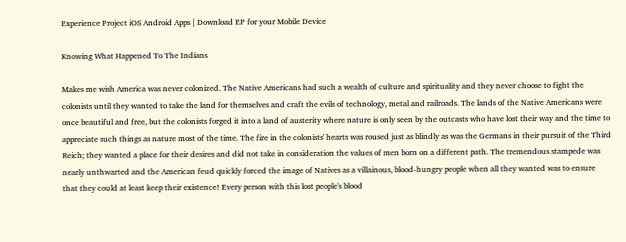Experience Project iOS Android Apps | Download EP for your Mobile Device

Knowing What Happened To The Indians

Makes me wish America was never colonized. The Native Americans had such a wealth of culture and spirituality and they never choose to fight the colonists until they wanted to take the land for themselves and craft the evils of technology, metal and railroads. The lands of the Native Americans were once beautiful and free, but the colonists forged it into a land of austerity where nature is only seen by the outcasts who have lost their way and the time to appreciate such things as nature most of the time. The fire in the colonists' hearts was roused just as blindly as was the Germans in their pursuit of the Third Reich; they wanted a place for their desires and did not take in consideration the values of men born on a different path. The tremendous stampede was nearly unthwarted and the American feud quickly forced the image of Natives as a villainous, blood-hungry people when all they wanted was to ensure that they could at least keep their existence! Every person with this lost people's blood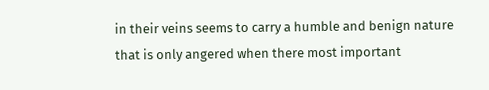in their veins seems to carry a humble and benign nature that is only angered when there most important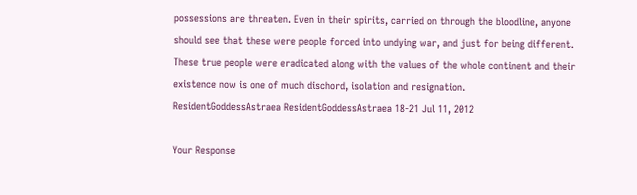possessions are threaten. Even in their spirits, carried on through the bloodline, anyone should see that these were people forced into undying war, and just for being different. These true people were eradicated along with the values of the whole continent and their existence now is one of much dischord, isolation and resignation.
ResidentGoddessAstraea ResidentGoddessAstraea 18-21 Jul 11, 2012

Your Response